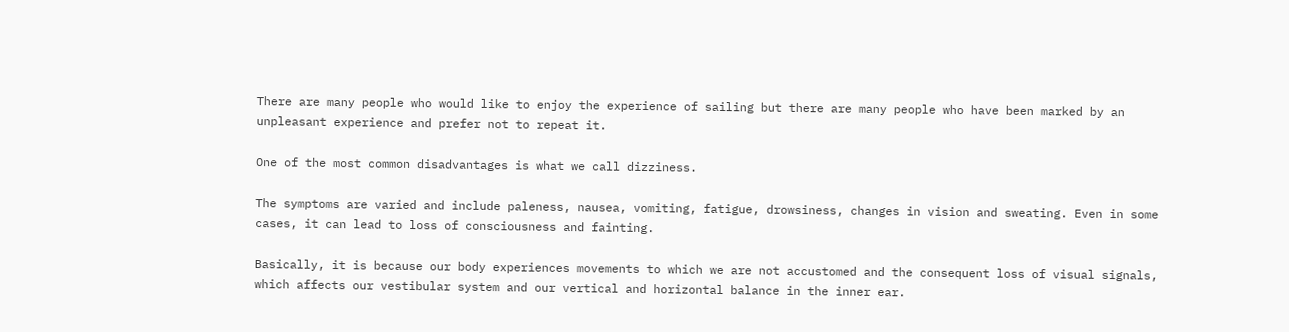There are many people who would like to enjoy the experience of sailing but there are many people who have been marked by an unpleasant experience and prefer not to repeat it.

One of the most common disadvantages is what we call dizziness.

The symptoms are varied and include paleness, nausea, vomiting, fatigue, drowsiness, changes in vision and sweating. Even in some cases, it can lead to loss of consciousness and fainting.

Basically, it is because our body experiences movements to which we are not accustomed and the consequent loss of visual signals, which affects our vestibular system and our vertical and horizontal balance in the inner ear.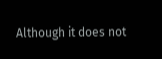Although it does not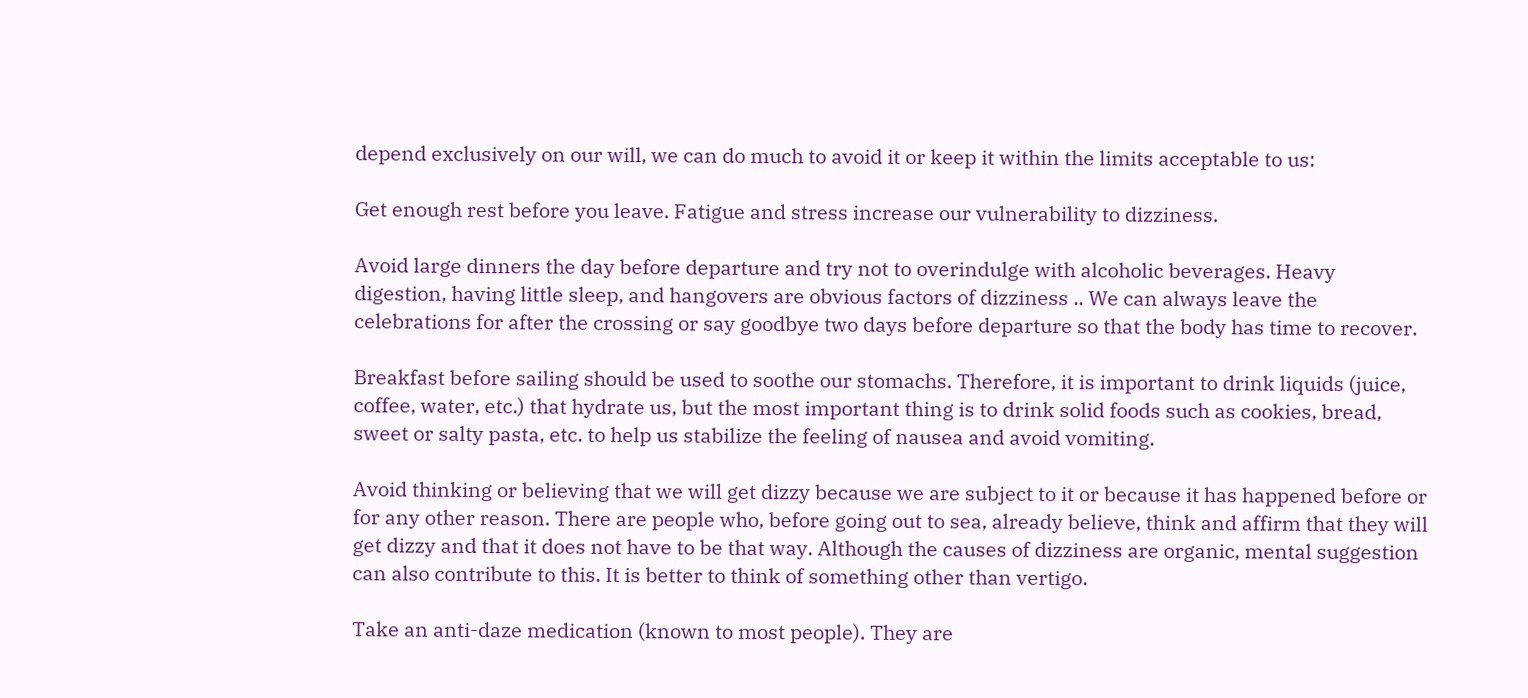depend exclusively on our will, we can do much to avoid it or keep it within the limits acceptable to us:

Get enough rest before you leave. Fatigue and stress increase our vulnerability to dizziness.

Avoid large dinners the day before departure and try not to overindulge with alcoholic beverages. Heavy digestion, having little sleep, and hangovers are obvious factors of dizziness .. We can always leave the celebrations for after the crossing or say goodbye two days before departure so that the body has time to recover.

Breakfast before sailing should be used to soothe our stomachs. Therefore, it is important to drink liquids (juice, coffee, water, etc.) that hydrate us, but the most important thing is to drink solid foods such as cookies, bread, sweet or salty pasta, etc. to help us stabilize the feeling of nausea and avoid vomiting.

Avoid thinking or believing that we will get dizzy because we are subject to it or because it has happened before or for any other reason. There are people who, before going out to sea, already believe, think and affirm that they will get dizzy and that it does not have to be that way. Although the causes of dizziness are organic, mental suggestion can also contribute to this. It is better to think of something other than vertigo.

Take an anti-daze medication (known to most people). They are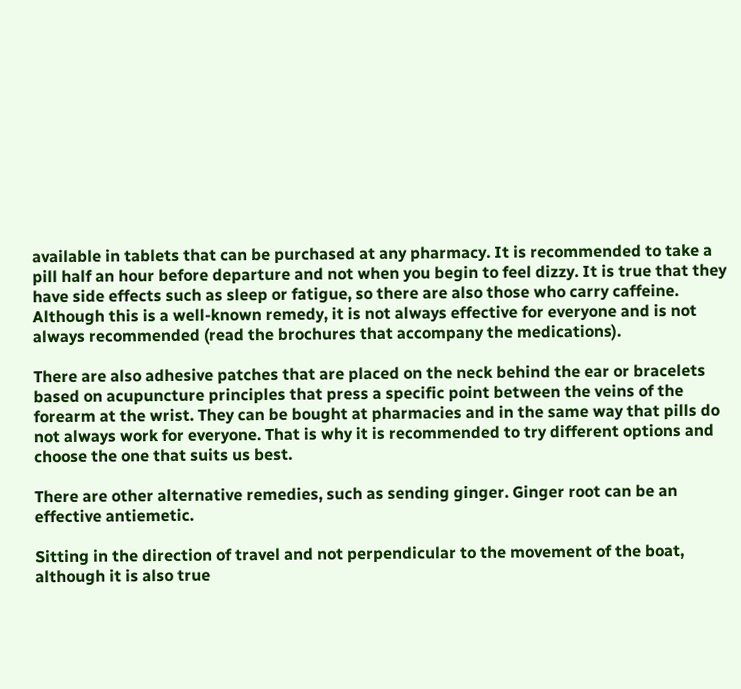available in tablets that can be purchased at any pharmacy. It is recommended to take a pill half an hour before departure and not when you begin to feel dizzy. It is true that they have side effects such as sleep or fatigue, so there are also those who carry caffeine. Although this is a well-known remedy, it is not always effective for everyone and is not always recommended (read the brochures that accompany the medications).

There are also adhesive patches that are placed on the neck behind the ear or bracelets based on acupuncture principles that press a specific point between the veins of the forearm at the wrist. They can be bought at pharmacies and in the same way that pills do not always work for everyone. That is why it is recommended to try different options and choose the one that suits us best.

There are other alternative remedies, such as sending ginger. Ginger root can be an effective antiemetic.

Sitting in the direction of travel and not perpendicular to the movement of the boat, although it is also true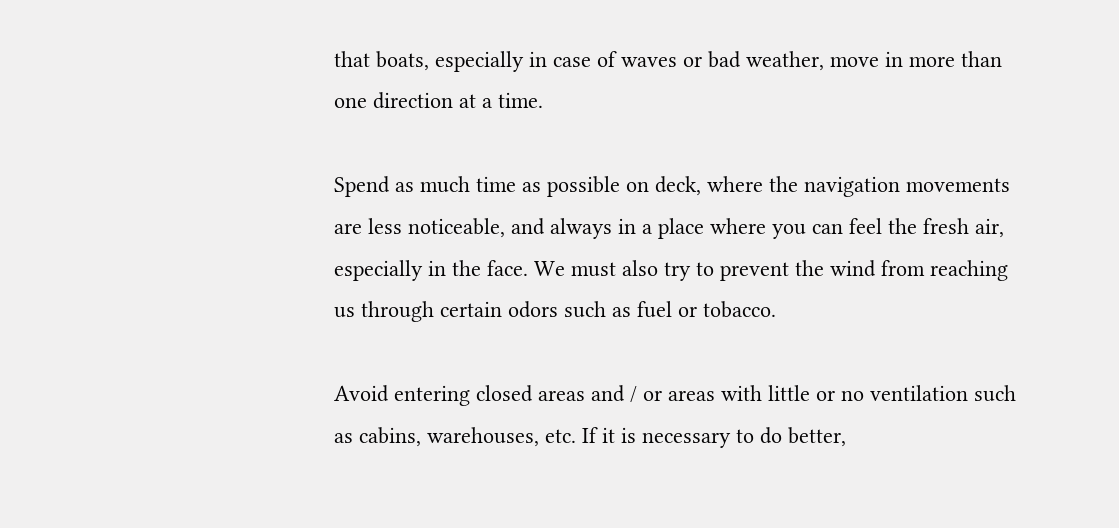that boats, especially in case of waves or bad weather, move in more than one direction at a time.

Spend as much time as possible on deck, where the navigation movements are less noticeable, and always in a place where you can feel the fresh air, especially in the face. We must also try to prevent the wind from reaching us through certain odors such as fuel or tobacco.

Avoid entering closed areas and / or areas with little or no ventilation such as cabins, warehouses, etc. If it is necessary to do better,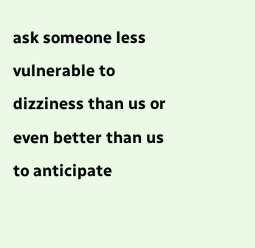ask someone less vulnerable to dizziness than us or even better than us to anticipate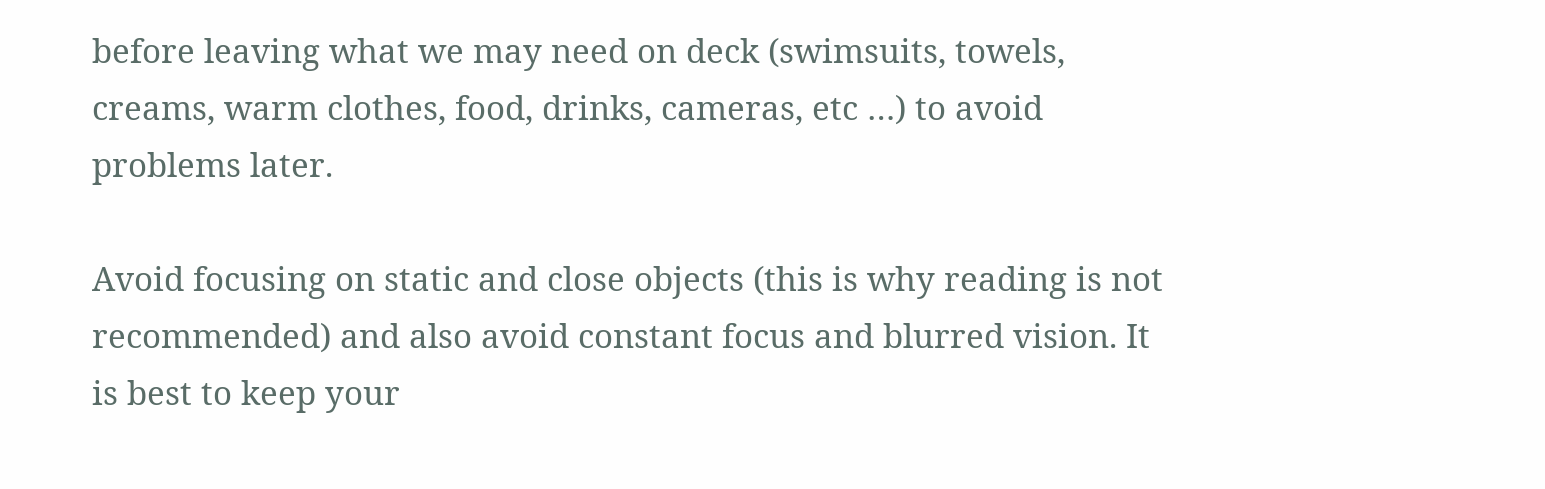before leaving what we may need on deck (swimsuits, towels, creams, warm clothes, food, drinks, cameras, etc …) to avoid problems later.

Avoid focusing on static and close objects (this is why reading is not recommended) and also avoid constant focus and blurred vision. It is best to keep your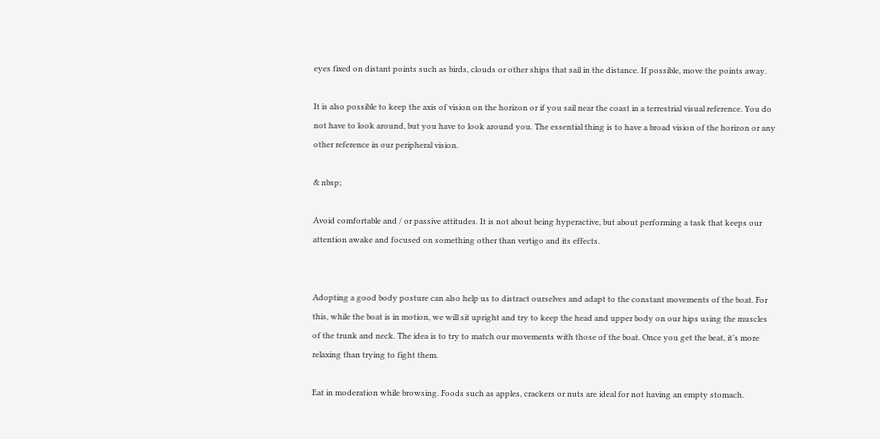eyes fixed on distant points such as birds, clouds or other ships that sail in the distance. If possible, move the points away.

It is also possible to keep the axis of vision on the horizon or if you sail near the coast in a terrestrial visual reference. You do not have to look around, but you have to look around you. The essential thing is to have a broad vision of the horizon or any other reference in our peripheral vision.

& nbsp;

Avoid comfortable and / or passive attitudes. It is not about being hyperactive, but about performing a task that keeps our attention awake and focused on something other than vertigo and its effects.


Adopting a good body posture can also help us to distract ourselves and adapt to the constant movements of the boat. For this, while the boat is in motion, we will sit upright and try to keep the head and upper body on our hips using the muscles of the trunk and neck. The idea is to try to match our movements with those of the boat. Once you get the beat, it’s more relaxing than trying to fight them.

Eat in moderation while browsing. Foods such as apples, crackers or nuts are ideal for not having an empty stomach.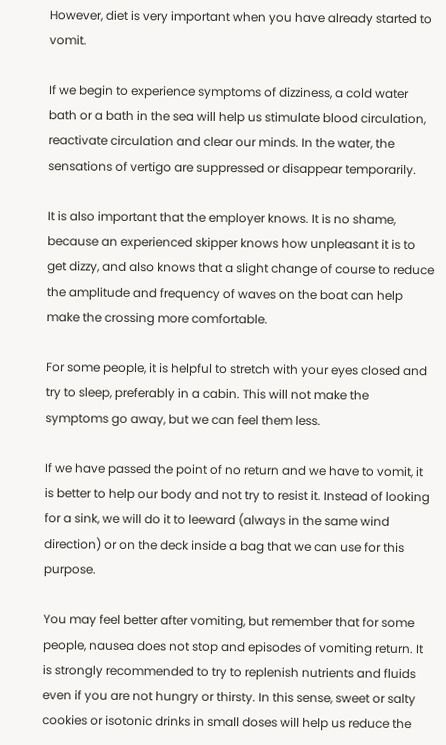However, diet is very important when you have already started to vomit.

If we begin to experience symptoms of dizziness, a cold water bath or a bath in the sea will help us stimulate blood circulation, reactivate circulation and clear our minds. In the water, the sensations of vertigo are suppressed or disappear temporarily.

It is also important that the employer knows. It is no shame, because an experienced skipper knows how unpleasant it is to get dizzy, and also knows that a slight change of course to reduce the amplitude and frequency of waves on the boat can help make the crossing more comfortable.

For some people, it is helpful to stretch with your eyes closed and try to sleep, preferably in a cabin. This will not make the symptoms go away, but we can feel them less.

If we have passed the point of no return and we have to vomit, it is better to help our body and not try to resist it. Instead of looking for a sink, we will do it to leeward (always in the same wind direction) or on the deck inside a bag that we can use for this purpose.

You may feel better after vomiting, but remember that for some people, nausea does not stop and episodes of vomiting return. It is strongly recommended to try to replenish nutrients and fluids even if you are not hungry or thirsty. In this sense, sweet or salty cookies or isotonic drinks in small doses will help us reduce the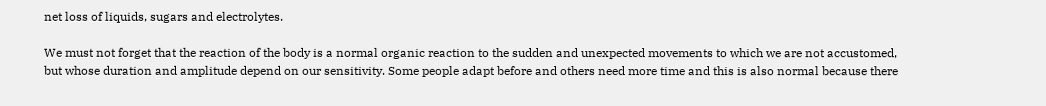net loss of liquids, sugars and electrolytes.

We must not forget that the reaction of the body is a normal organic reaction to the sudden and unexpected movements to which we are not accustomed, but whose duration and amplitude depend on our sensitivity. Some people adapt before and others need more time and this is also normal because there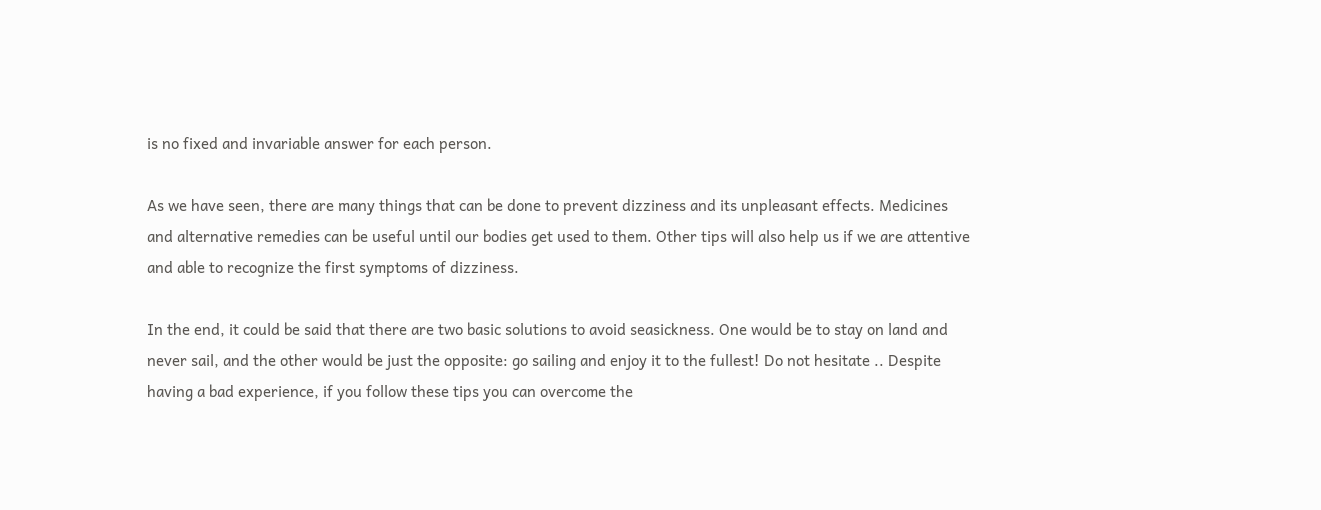is no fixed and invariable answer for each person.

As we have seen, there are many things that can be done to prevent dizziness and its unpleasant effects. Medicines and alternative remedies can be useful until our bodies get used to them. Other tips will also help us if we are attentive and able to recognize the first symptoms of dizziness.

In the end, it could be said that there are two basic solutions to avoid seasickness. One would be to stay on land and never sail, and the other would be just the opposite: go sailing and enjoy it to the fullest! Do not hesitate .. Despite having a bad experience, if you follow these tips you can overcome the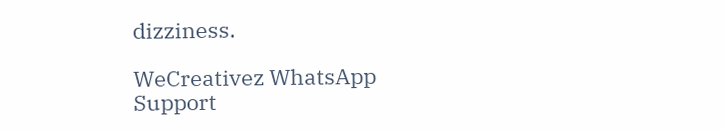dizziness.

WeCreativez WhatsApp Support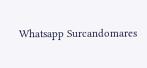Whatsapp Surcandomares